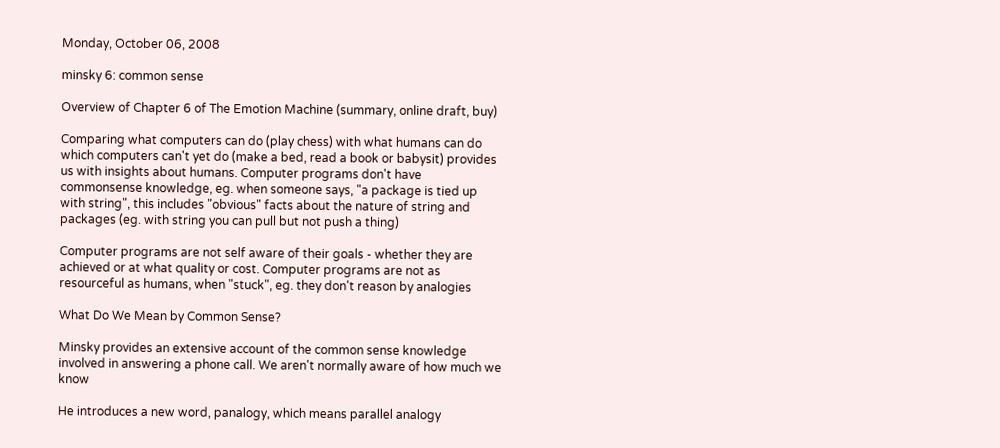Monday, October 06, 2008

minsky 6: common sense

Overview of Chapter 6 of The Emotion Machine (summary, online draft, buy)

Comparing what computers can do (play chess) with what humans can do which computers can't yet do (make a bed, read a book or babysit) provides us with insights about humans. Computer programs don't have commonsense knowledge, eg. when someone says, "a package is tied up with string", this includes "obvious" facts about the nature of string and packages (eg. with string you can pull but not push a thing)

Computer programs are not self aware of their goals - whether they are achieved or at what quality or cost. Computer programs are not as resourceful as humans, when "stuck", eg. they don't reason by analogies

What Do We Mean by Common Sense?

Minsky provides an extensive account of the common sense knowledge involved in answering a phone call. We aren't normally aware of how much we know

He introduces a new word, panalogy, which means parallel analogy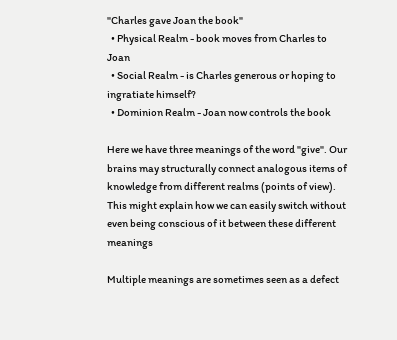"Charles gave Joan the book"
  • Physical Realm - book moves from Charles to Joan
  • Social Realm - is Charles generous or hoping to ingratiate himself?
  • Dominion Realm - Joan now controls the book

Here we have three meanings of the word "give". Our brains may structurally connect analogous items of knowledge from different realms (points of view). This might explain how we can easily switch without even being conscious of it between these different meanings

Multiple meanings are sometimes seen as a defect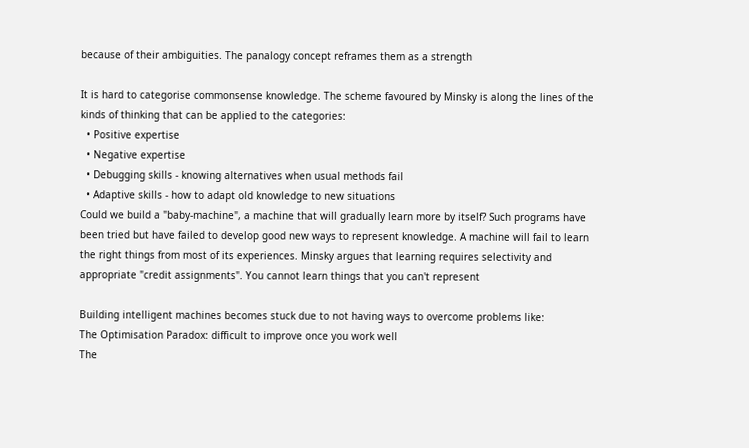because of their ambiguities. The panalogy concept reframes them as a strength

It is hard to categorise commonsense knowledge. The scheme favoured by Minsky is along the lines of the kinds of thinking that can be applied to the categories:
  • Positive expertise
  • Negative expertise
  • Debugging skills - knowing alternatives when usual methods fail
  • Adaptive skills - how to adapt old knowledge to new situations
Could we build a "baby-machine", a machine that will gradually learn more by itself? Such programs have been tried but have failed to develop good new ways to represent knowledge. A machine will fail to learn the right things from most of its experiences. Minsky argues that learning requires selectivity and appropriate "credit assignments". You cannot learn things that you can't represent

Building intelligent machines becomes stuck due to not having ways to overcome problems like:
The Optimisation Paradox: difficult to improve once you work well
The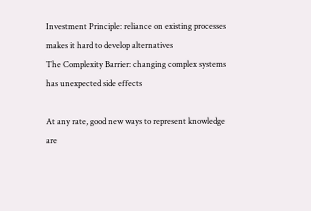Investment Principle: reliance on existing processes makes it hard to develop alternatives
The Complexity Barrier: changing complex systems has unexpected side effects

At any rate, good new ways to represent knowledge are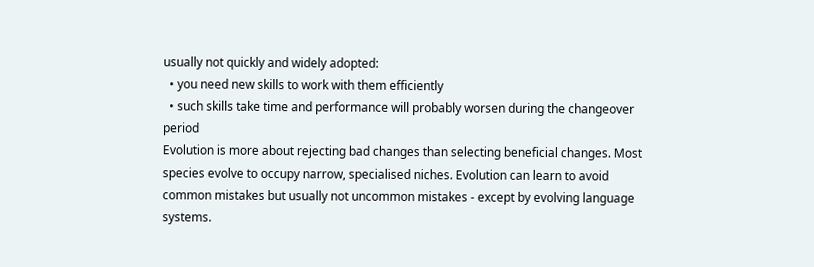usually not quickly and widely adopted:
  • you need new skills to work with them efficiently
  • such skills take time and performance will probably worsen during the changeover period
Evolution is more about rejecting bad changes than selecting beneficial changes. Most species evolve to occupy narrow, specialised niches. Evolution can learn to avoid common mistakes but usually not uncommon mistakes - except by evolving language systems.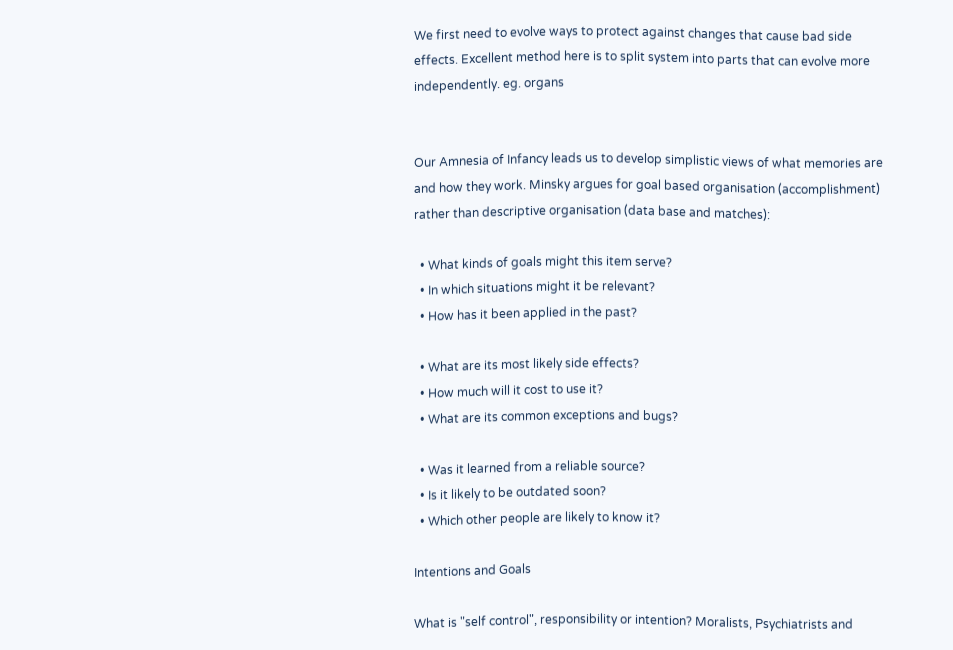We first need to evolve ways to protect against changes that cause bad side effects. Excellent method here is to split system into parts that can evolve more independently. eg. organs


Our Amnesia of Infancy leads us to develop simplistic views of what memories are and how they work. Minsky argues for goal based organisation (accomplishment) rather than descriptive organisation (data base and matches):

  • What kinds of goals might this item serve?
  • In which situations might it be relevant?
  • How has it been applied in the past?

  • What are its most likely side effects?
  • How much will it cost to use it?
  • What are its common exceptions and bugs?

  • Was it learned from a reliable source?
  • Is it likely to be outdated soon?
  • Which other people are likely to know it?

Intentions and Goals

What is "self control", responsibility or intention? Moralists, Psychiatrists and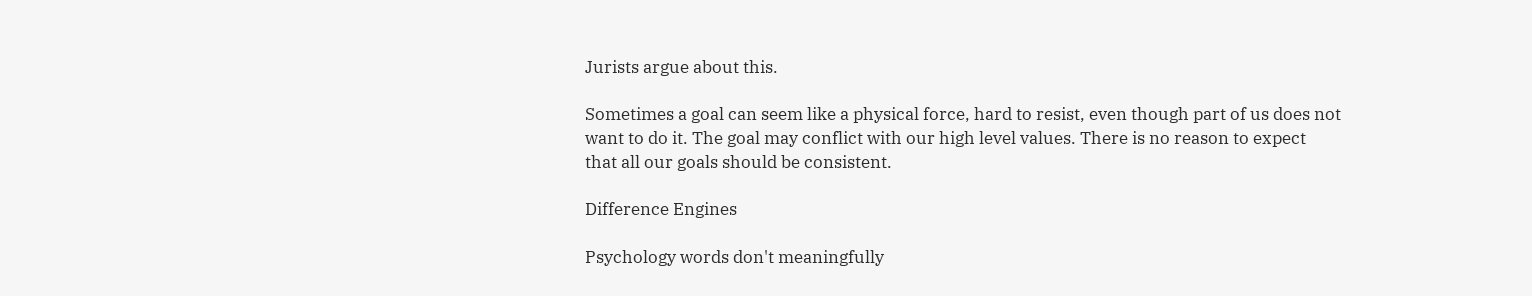Jurists argue about this.

Sometimes a goal can seem like a physical force, hard to resist, even though part of us does not want to do it. The goal may conflict with our high level values. There is no reason to expect that all our goals should be consistent.

Difference Engines

Psychology words don't meaningfully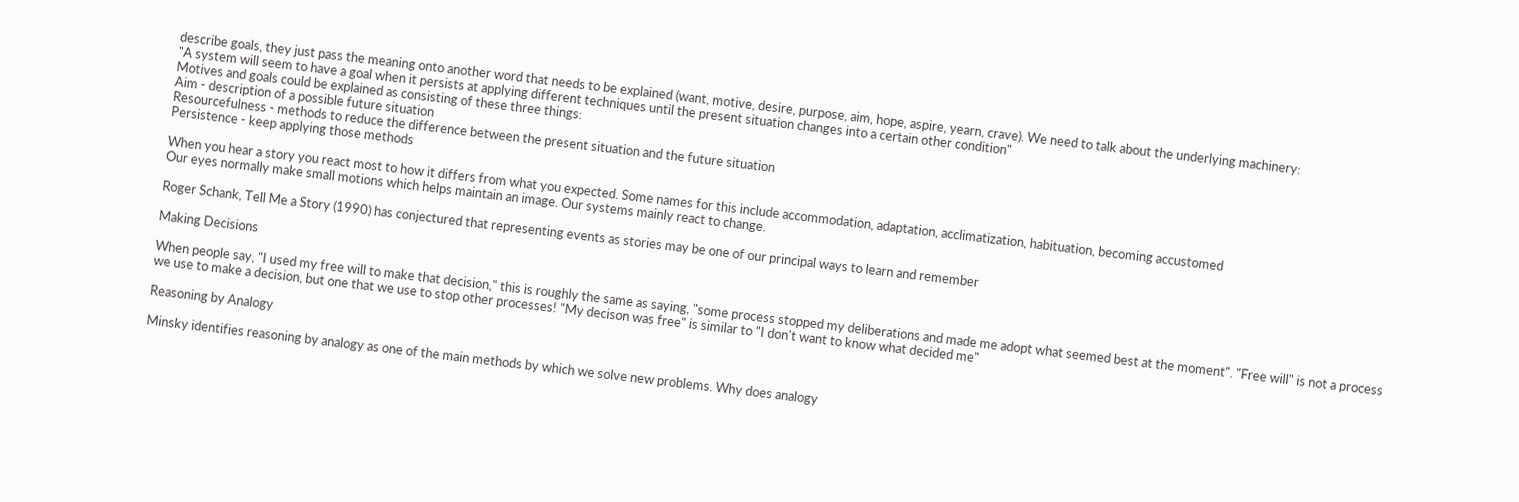describe goals, they just pass the meaning onto another word that needs to be explained (want, motive, desire, purpose, aim, hope, aspire, yearn, crave). We need to talk about the underlying machinery:
"A system will seem to have a goal when it persists at applying different techniques until the present situation changes into a certain other condition"
Motives and goals could be explained as consisting of these three things:
Aim - description of a possible future situation
Resourcefulness - methods to reduce the difference between the present situation and the future situation
Persistence - keep applying those methods

When you hear a story you react most to how it differs from what you expected. Some names for this include accommodation, adaptation, acclimatization, habituation, becoming accustomed
Our eyes normally make small motions which helps maintain an image. Our systems mainly react to change.

Roger Schank, Tell Me a Story (1990) has conjectured that representing events as stories may be one of our principal ways to learn and remember

Making Decisions

When people say, "I used my free will to make that decision," this is roughly the same as saying, "some process stopped my deliberations and made me adopt what seemed best at the moment". "Free will" is not a process we use to make a decision, but one that we use to stop other processes! "My decison was free" is similar to "I don't want to know what decided me"

Reasoning by Analogy

Minsky identifies reasoning by analogy as one of the main methods by which we solve new problems. Why does analogy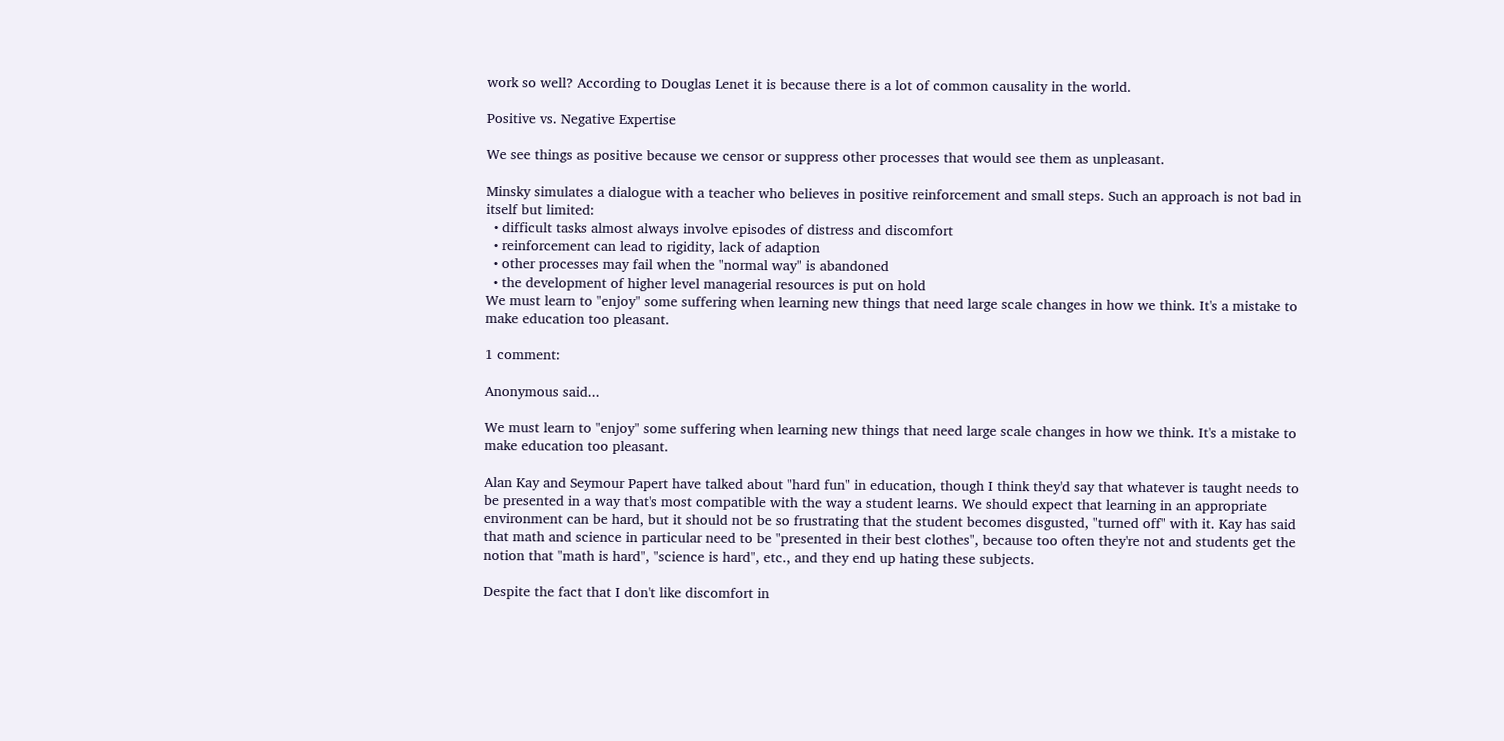work so well? According to Douglas Lenet it is because there is a lot of common causality in the world.

Positive vs. Negative Expertise

We see things as positive because we censor or suppress other processes that would see them as unpleasant.

Minsky simulates a dialogue with a teacher who believes in positive reinforcement and small steps. Such an approach is not bad in itself but limited:
  • difficult tasks almost always involve episodes of distress and discomfort
  • reinforcement can lead to rigidity, lack of adaption
  • other processes may fail when the "normal way" is abandoned
  • the development of higher level managerial resources is put on hold
We must learn to "enjoy" some suffering when learning new things that need large scale changes in how we think. It's a mistake to make education too pleasant.

1 comment:

Anonymous said...

We must learn to "enjoy" some suffering when learning new things that need large scale changes in how we think. It's a mistake to make education too pleasant.

Alan Kay and Seymour Papert have talked about "hard fun" in education, though I think they'd say that whatever is taught needs to be presented in a way that's most compatible with the way a student learns. We should expect that learning in an appropriate environment can be hard, but it should not be so frustrating that the student becomes disgusted, "turned off" with it. Kay has said that math and science in particular need to be "presented in their best clothes", because too often they're not and students get the notion that "math is hard", "science is hard", etc., and they end up hating these subjects.

Despite the fact that I don't like discomfort in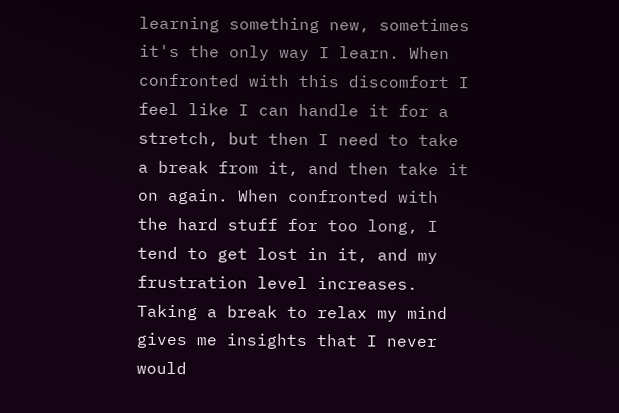learning something new, sometimes it's the only way I learn. When confronted with this discomfort I feel like I can handle it for a stretch, but then I need to take a break from it, and then take it on again. When confronted with the hard stuff for too long, I tend to get lost in it, and my frustration level increases. Taking a break to relax my mind gives me insights that I never would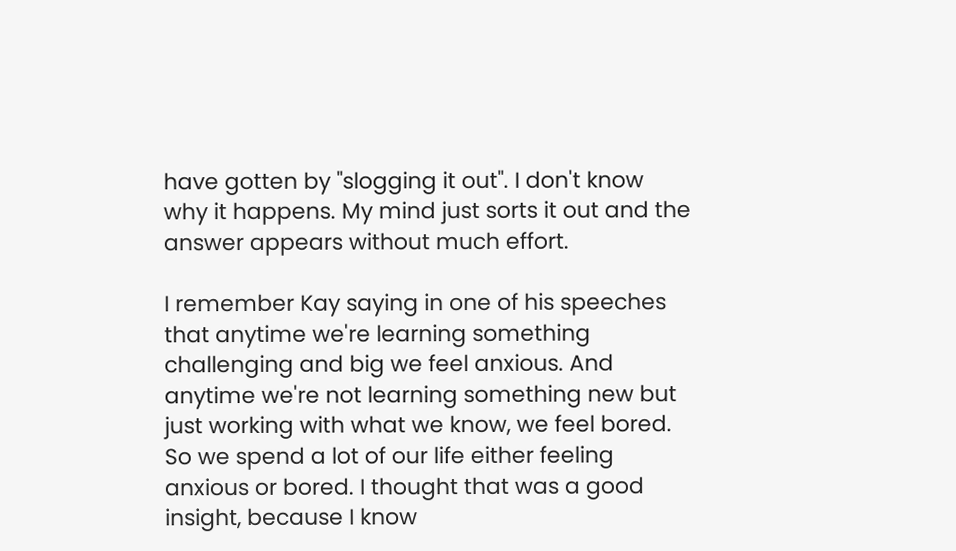have gotten by "slogging it out". I don't know why it happens. My mind just sorts it out and the answer appears without much effort.

I remember Kay saying in one of his speeches that anytime we're learning something challenging and big we feel anxious. And anytime we're not learning something new but just working with what we know, we feel bored. So we spend a lot of our life either feeling anxious or bored. I thought that was a good insight, because I know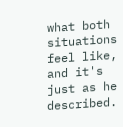what both situations feel like, and it's just as he described.